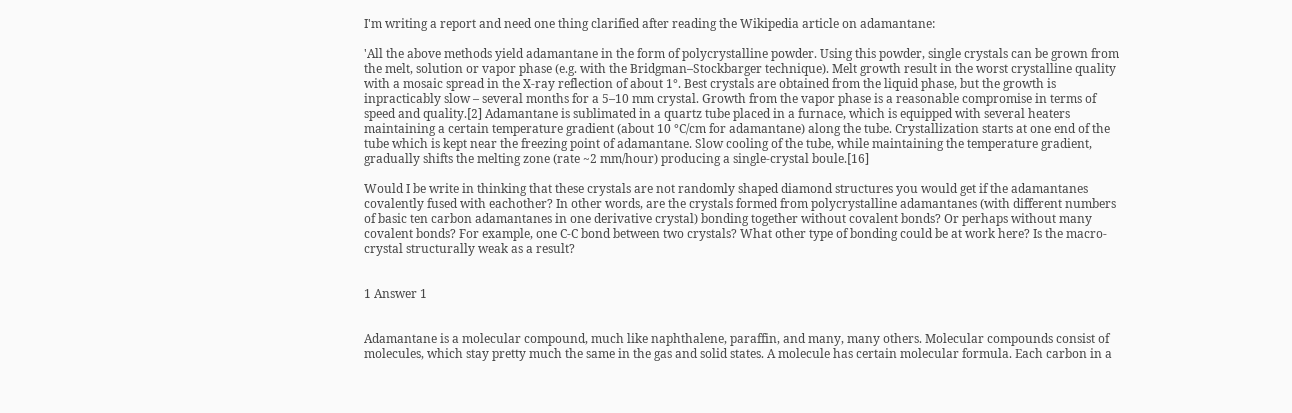I'm writing a report and need one thing clarified after reading the Wikipedia article on adamantane:

'All the above methods yield adamantane in the form of polycrystalline powder. Using this powder, single crystals can be grown from the melt, solution or vapor phase (e.g. with the Bridgman–Stockbarger technique). Melt growth result in the worst crystalline quality with a mosaic spread in the X-ray reflection of about 1°. Best crystals are obtained from the liquid phase, but the growth is inpracticably slow – several months for a 5–10 mm crystal. Growth from the vapor phase is a reasonable compromise in terms of speed and quality.[2] Adamantane is sublimated in a quartz tube placed in a furnace, which is equipped with several heaters maintaining a certain temperature gradient (about 10 °C/cm for adamantane) along the tube. Crystallization starts at one end of the tube which is kept near the freezing point of adamantane. Slow cooling of the tube, while maintaining the temperature gradient, gradually shifts the melting zone (rate ~2 mm/hour) producing a single-crystal boule.[16]

Would I be write in thinking that these crystals are not randomly shaped diamond structures you would get if the adamantanes covalently fused with eachother? In other words, are the crystals formed from polycrystalline adamantanes (with different numbers of basic ten carbon adamantanes in one derivative crystal) bonding together without covalent bonds? Or perhaps without many covalent bonds? For example, one C-C bond between two crystals? What other type of bonding could be at work here? Is the macro-crystal structurally weak as a result?


1 Answer 1


Adamantane is a molecular compound, much like naphthalene, paraffin, and many, many others. Molecular compounds consist of molecules, which stay pretty much the same in the gas and solid states. A molecule has certain molecular formula. Each carbon in a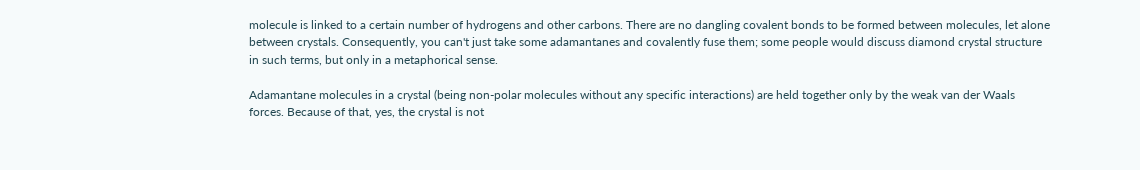molecule is linked to a certain number of hydrogens and other carbons. There are no dangling covalent bonds to be formed between molecules, let alone between crystals. Consequently, you can't just take some adamantanes and covalently fuse them; some people would discuss diamond crystal structure in such terms, but only in a metaphorical sense.

Adamantane molecules in a crystal (being non-polar molecules without any specific interactions) are held together only by the weak van der Waals forces. Because of that, yes, the crystal is not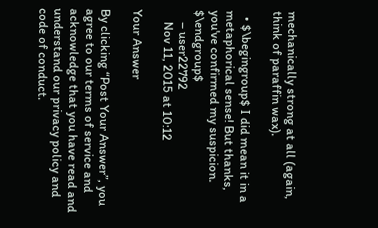mechanically strong at all (again, think of paraffin wax).

  • $\begingroup$ I did mean it in a metaphorical sense! But thanks, you've confirmed my suspicion. $\endgroup$
    – user22792
    Nov 11, 2015 at 10:12

Your Answer

By clicking “Post Your Answer”, you agree to our terms of service and acknowledge that you have read and understand our privacy policy and code of conduct.